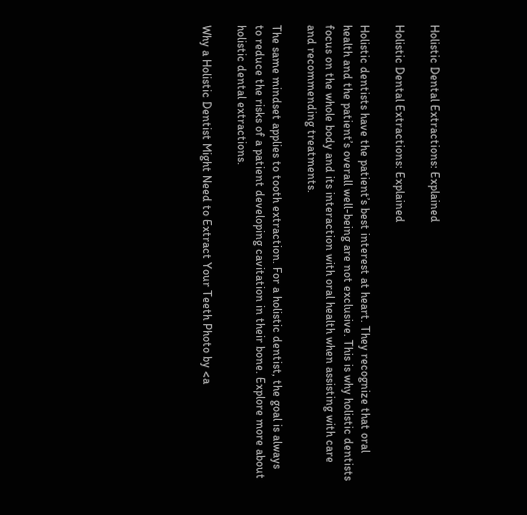Holistic Dental Extractions: Explained

Holistic Dental Extractions: Explained

Holistic dentists have the patient’s best interest at heart. They recognize that oral health and the patient’s overall well-being are not exclusive. This is why holistic dentists focus on the whole body and its interaction with oral health when assisting with care and recommending treatments.

The same mindset applies to tooth extraction. For a holistic dentist, the goal is always to reduce the risks of a patient developing cavitation in their bone. Explore more about holistic dental extractions.

Why a Holistic Dentist Might Need to Extract Your Teeth Photo by <a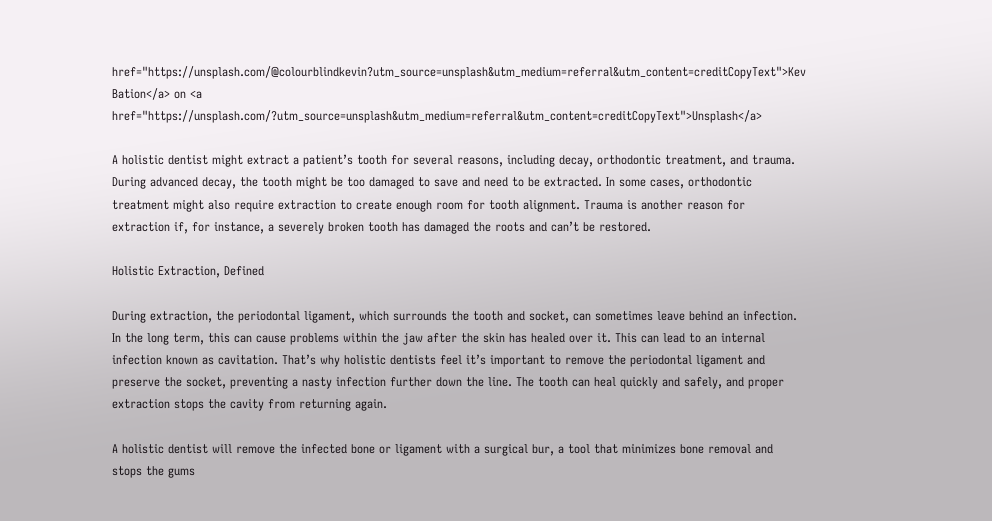href="https://unsplash.com/@colourblindkevin?utm_source=unsplash&utm_medium=referral&utm_content=creditCopyText">Kev Bation</a> on <a href="https://unsplash.com/?utm_source=unsplash&utm_medium=referral&utm_content=creditCopyText">Unsplash</a>

A holistic dentist might extract a patient’s tooth for several reasons, including decay, orthodontic treatment, and trauma. During advanced decay, the tooth might be too damaged to save and need to be extracted. In some cases, orthodontic treatment might also require extraction to create enough room for tooth alignment. Trauma is another reason for extraction if, for instance, a severely broken tooth has damaged the roots and can’t be restored.

Holistic Extraction, Defined

During extraction, the periodontal ligament, which surrounds the tooth and socket, can sometimes leave behind an infection. In the long term, this can cause problems within the jaw after the skin has healed over it. This can lead to an internal infection known as cavitation. That’s why holistic dentists feel it’s important to remove the periodontal ligament and preserve the socket, preventing a nasty infection further down the line. The tooth can heal quickly and safely, and proper extraction stops the cavity from returning again.

A holistic dentist will remove the infected bone or ligament with a surgical bur, a tool that minimizes bone removal and stops the gums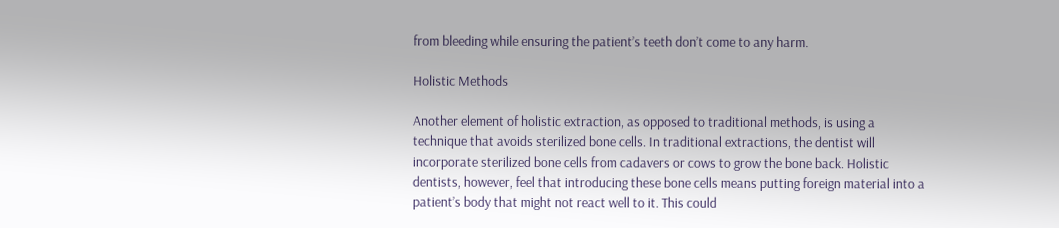from bleeding while ensuring the patient’s teeth don’t come to any harm.

Holistic Methods

Another element of holistic extraction, as opposed to traditional methods, is using a technique that avoids sterilized bone cells. In traditional extractions, the dentist will incorporate sterilized bone cells from cadavers or cows to grow the bone back. Holistic dentists, however, feel that introducing these bone cells means putting foreign material into a patient’s body that might not react well to it. This could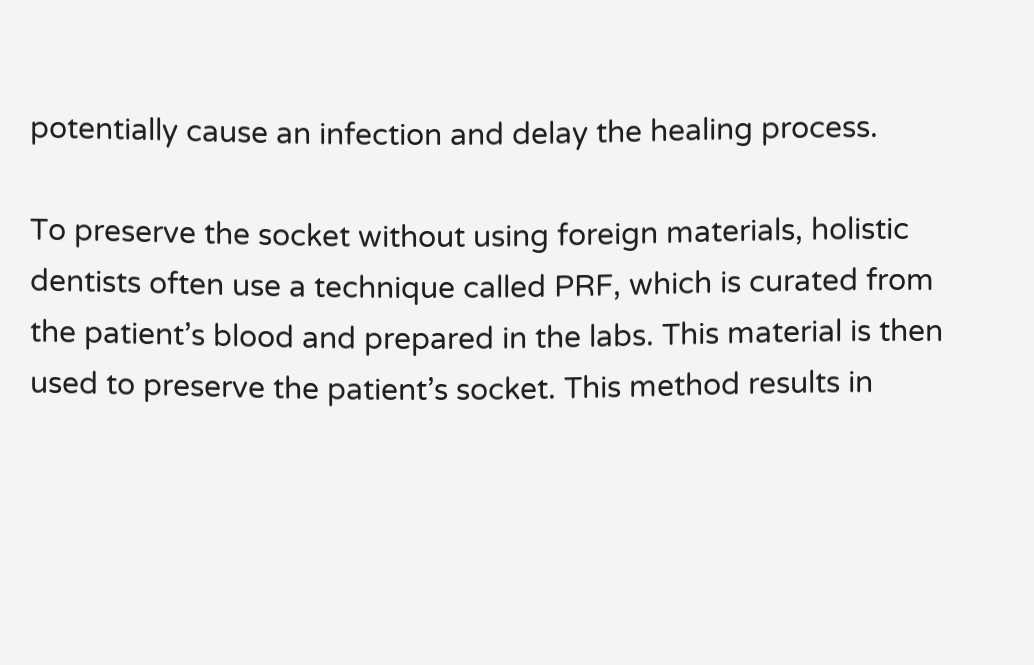potentially cause an infection and delay the healing process.

To preserve the socket without using foreign materials, holistic dentists often use a technique called PRF, which is curated from the patient’s blood and prepared in the labs. This material is then used to preserve the patient’s socket. This method results in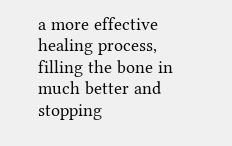a more effective healing process, filling the bone in much better and stopping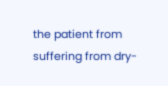the patient from suffering from dry-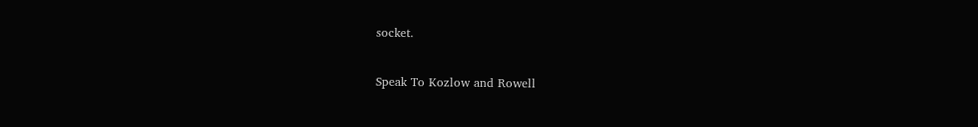socket.

Speak To Kozlow and Rowell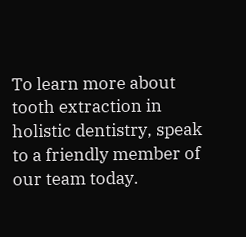To learn more about tooth extraction in holistic dentistry, speak to a friendly member of our team today.